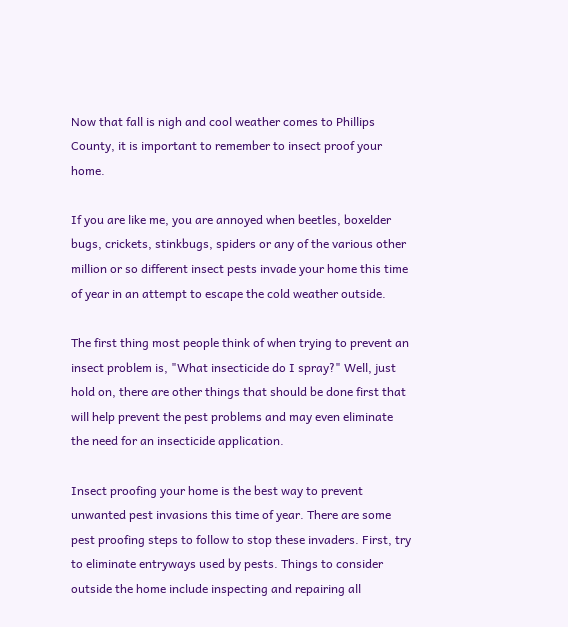Now that fall is nigh and cool weather comes to Phillips County, it is important to remember to insect proof your home.

If you are like me, you are annoyed when beetles, boxelder bugs, crickets, stinkbugs, spiders or any of the various other million or so different insect pests invade your home this time of year in an attempt to escape the cold weather outside.

The first thing most people think of when trying to prevent an insect problem is, "What insecticide do I spray?" Well, just hold on, there are other things that should be done first that will help prevent the pest problems and may even eliminate the need for an insecticide application.

Insect proofing your home is the best way to prevent unwanted pest invasions this time of year. There are some pest proofing steps to follow to stop these invaders. First, try to eliminate entryways used by pests. Things to consider outside the home include inspecting and repairing all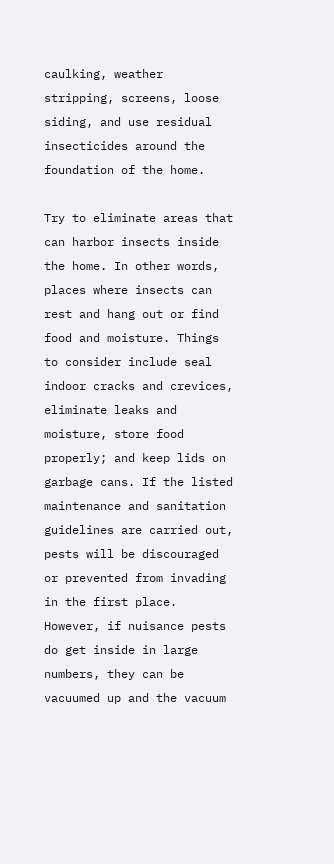caulking, weather stripping, screens, loose siding, and use residual insecticides around the foundation of the home.

Try to eliminate areas that can harbor insects inside the home. In other words, places where insects can rest and hang out or find food and moisture. Things to consider include seal indoor cracks and crevices, eliminate leaks and moisture, store food properly; and keep lids on garbage cans. If the listed maintenance and sanitation guidelines are carried out, pests will be discouraged or prevented from invading in the first place. However, if nuisance pests do get inside in large numbers, they can be vacuumed up and the vacuum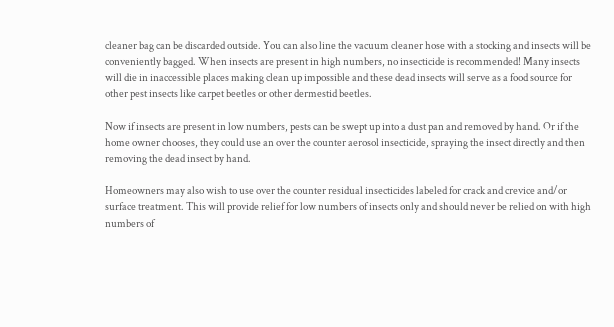cleaner bag can be discarded outside. You can also line the vacuum cleaner hose with a stocking and insects will be conveniently bagged. When insects are present in high numbers, no insecticide is recommended! Many insects will die in inaccessible places making clean up impossible and these dead insects will serve as a food source for other pest insects like carpet beetles or other dermestid beetles.

Now if insects are present in low numbers, pests can be swept up into a dust pan and removed by hand. Or if the home owner chooses, they could use an over the counter aerosol insecticide, spraying the insect directly and then removing the dead insect by hand.

Homeowners may also wish to use over the counter residual insecticides labeled for crack and crevice and/or surface treatment. This will provide relief for low numbers of insects only and should never be relied on with high numbers of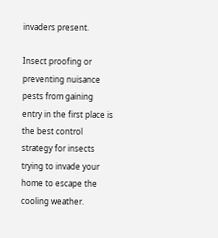invaders present.

Insect proofing or preventing nuisance pests from gaining entry in the first place is the best control strategy for insects trying to invade your home to escape the cooling weather.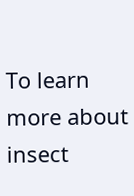To learn more about insect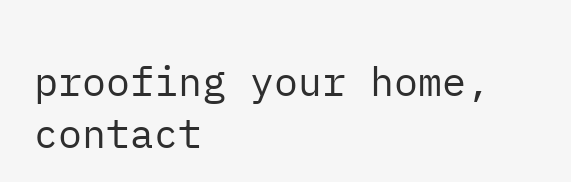proofing your home, contact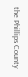the Phillips County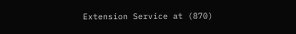Extension Service at (870)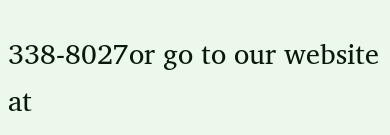338-8027or go to our website at